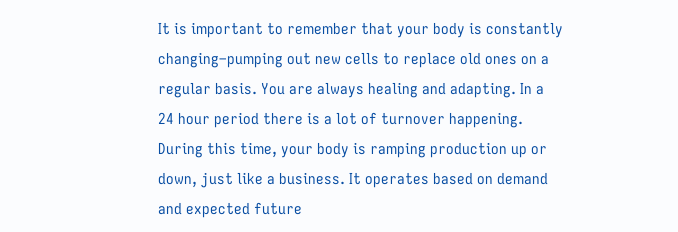It is important to remember that your body is constantly changing–pumping out new cells to replace old ones on a regular basis. You are always healing and adapting. In a 24 hour period there is a lot of turnover happening. During this time, your body is ramping production up or down, just like a business. It operates based on demand and expected future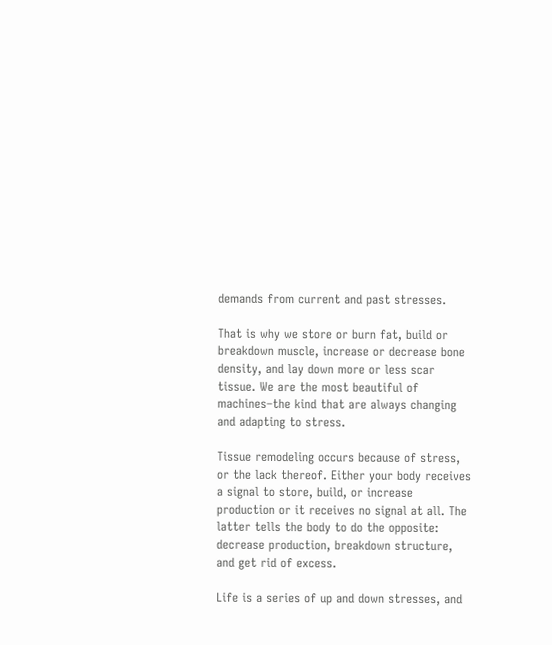demands from current and past stresses.

That is why we store or burn fat, build or breakdown muscle, increase or decrease bone density, and lay down more or less scar tissue. We are the most beautiful of machines–the kind that are always changing and adapting to stress.

Tissue remodeling occurs because of stress, or the lack thereof. Either your body receives a signal to store, build, or increase production or it receives no signal at all. The latter tells the body to do the opposite:  decrease production, breakdown structure, and get rid of excess.

Life is a series of up and down stresses, and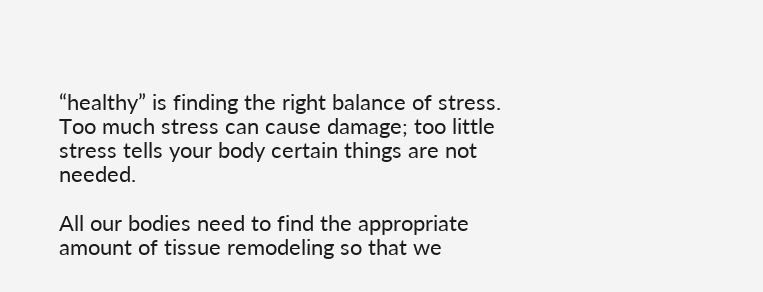“healthy” is finding the right balance of stress. Too much stress can cause damage; too little stress tells your body certain things are not needed.

All our bodies need to find the appropriate amount of tissue remodeling so that we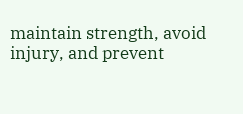maintain strength, avoid injury, and prevent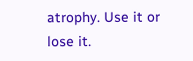atrophy. Use it or lose it.